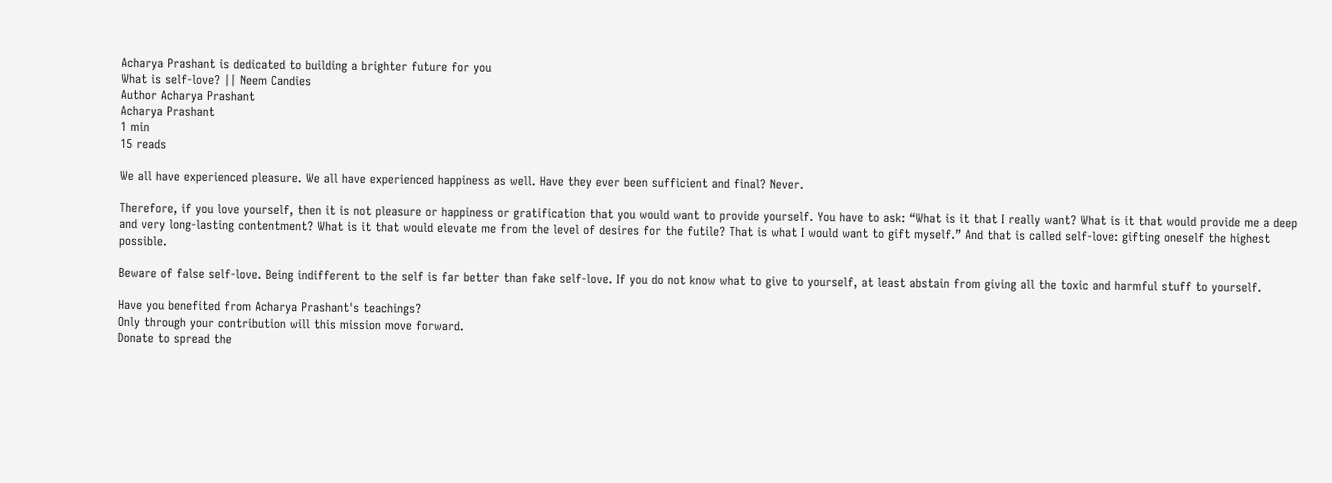Acharya Prashant is dedicated to building a brighter future for you
What is self-love? || Neem Candies
Author Acharya Prashant
Acharya Prashant
1 min
15 reads

We all have experienced pleasure. We all have experienced happiness as well. Have they ever been sufficient and final? Never.

Therefore, if you love yourself, then it is not pleasure or happiness or gratification that you would want to provide yourself. You have to ask: “What is it that I really want? What is it that would provide me a deep and very long-lasting contentment? What is it that would elevate me from the level of desires for the futile? That is what I would want to gift myself.” And that is called self-love: gifting oneself the highest possible.

Beware of false self-love. Being indifferent to the self is far better than fake self-love. If you do not know what to give to yourself, at least abstain from giving all the toxic and harmful stuff to yourself.

Have you benefited from Acharya Prashant's teachings?
Only through your contribution will this mission move forward.
Donate to spread the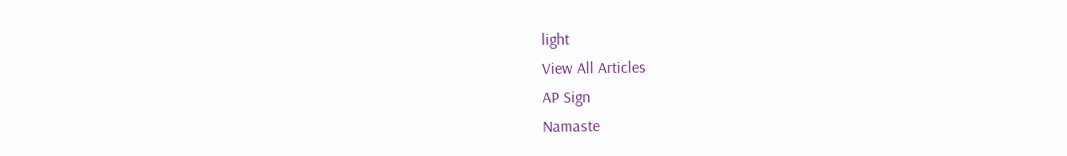light
View All Articles
AP Sign
Namaste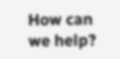How can we help?